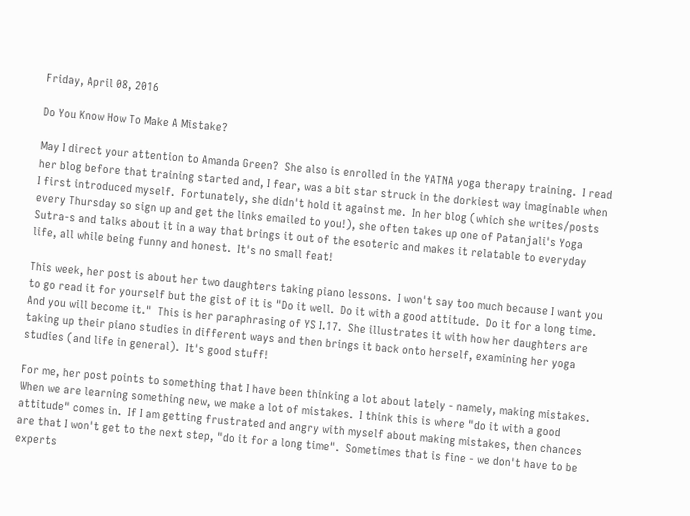Friday, April 08, 2016

Do You Know How To Make A Mistake?

May I direct your attention to Amanda Green?  She also is enrolled in the YATNA yoga therapy training.  I read her blog before that training started and, I fear, was a bit star struck in the dorkiest way imaginable when I first introduced myself.  Fortunately, she didn't hold it against me.  In her blog (which she writes/posts every Thursday so sign up and get the links emailed to you!), she often takes up one of Patanjali's Yoga Sutra-s and talks about it in a way that brings it out of the esoteric and makes it relatable to everyday life, all while being funny and honest.  It's no small feat!

This week, her post is about her two daughters taking piano lessons.  I won't say too much because I want you to go read it for yourself but the gist of it is "Do it well.  Do it with a good attitude.  Do it for a long time.  And you will become it."  This is her paraphrasing of YS I.17.  She illustrates it with how her daughters are taking up their piano studies in different ways and then brings it back onto herself, examining her yoga studies (and life in general).  It's good stuff!

For me, her post points to something that I have been thinking a lot about lately - namely, making mistakes.  When we are learning something new, we make a lot of mistakes.  I think this is where "do it with a good attitude" comes in.  If I am getting frustrated and angry with myself about making mistakes, then chances are that I won't get to the next step, "do it for a long time".  Sometimes that is fine - we don't have to be experts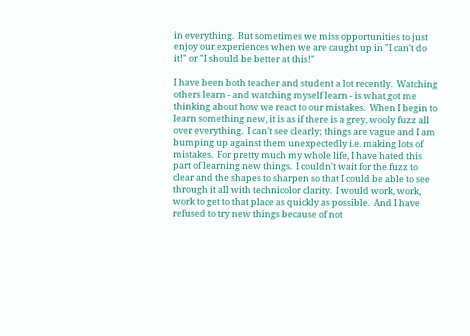in everything.  But sometimes we miss opportunities to just enjoy our experiences when we are caught up in "I can't do it!" or "I should be better at this!"

I have been both teacher and student a lot recently.  Watching others learn - and watching myself learn - is what got me thinking about how we react to our mistakes.  When I begin to learn something new, it is as if there is a grey, wooly fuzz all over everything.  I can't see clearly; things are vague and I am bumping up against them unexpectedly i.e. making lots of mistakes.  For pretty much my whole life, I have hated this part of learning new things.  I couldn't wait for the fuzz to clear and the shapes to sharpen so that I could be able to see through it all with technicolor clarity.  I would work, work, work to get to that place as quickly as possible.  And I have refused to try new things because of not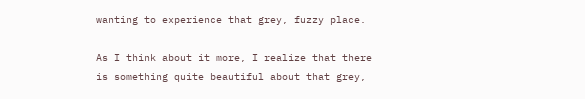wanting to experience that grey, fuzzy place.

As I think about it more, I realize that there is something quite beautiful about that grey,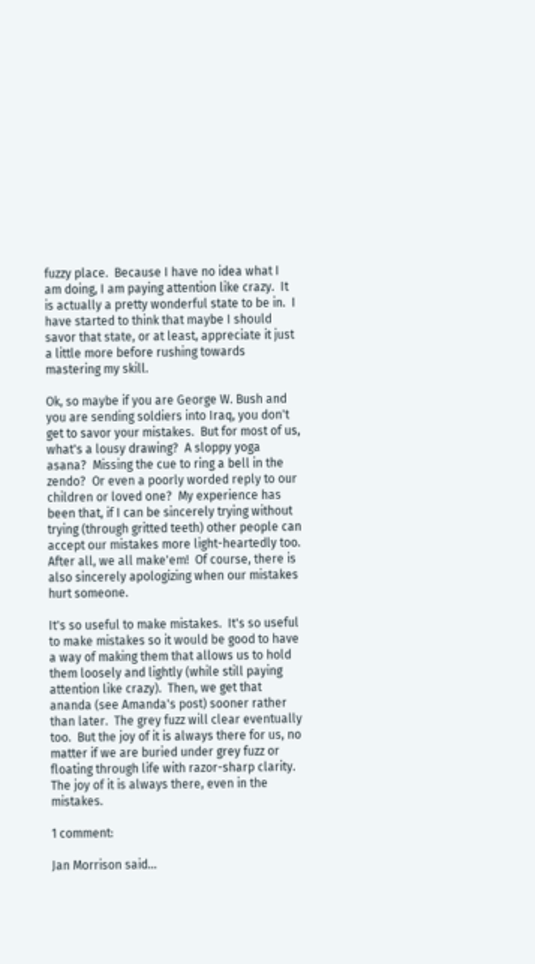fuzzy place.  Because I have no idea what I am doing, I am paying attention like crazy.  It is actually a pretty wonderful state to be in.  I have started to think that maybe I should savor that state, or at least, appreciate it just a little more before rushing towards mastering my skill.

Ok, so maybe if you are George W. Bush and you are sending soldiers into Iraq, you don't get to savor your mistakes.  But for most of us, what's a lousy drawing?  A sloppy yoga asana?  Missing the cue to ring a bell in the zendo?  Or even a poorly worded reply to our children or loved one?  My experience has been that, if I can be sincerely trying without trying (through gritted teeth) other people can accept our mistakes more light-heartedly too.  After all, we all make'em!  Of course, there is also sincerely apologizing when our mistakes hurt someone.

It's so useful to make mistakes.  It's so useful to make mistakes so it would be good to have a way of making them that allows us to hold them loosely and lightly (while still paying attention like crazy).  Then, we get that ananda (see Amanda's post) sooner rather than later.  The grey fuzz will clear eventually too.  But the joy of it is always there for us, no matter if we are buried under grey fuzz or floating through life with razor-sharp clarity.  The joy of it is always there, even in the mistakes.

1 comment:

Jan Morrison said...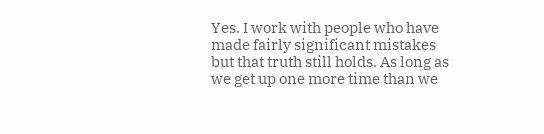Yes. I work with people who have made fairly significant mistakes but that truth still holds. As long as we get up one more time than we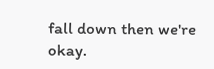fall down then we're okay.